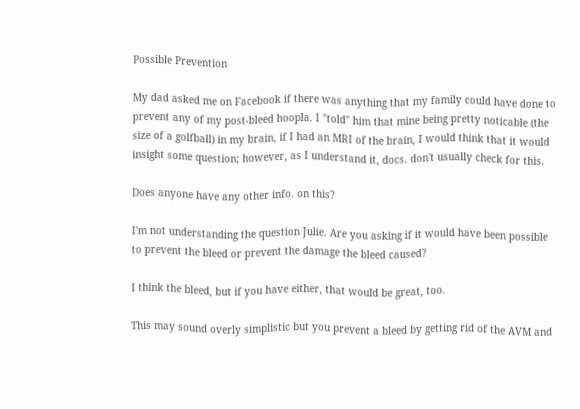Possible Prevention

My dad asked me on Facebook if there was anything that my family could have done to prevent any of my post-bleed hoopla. I "told" him that mine being pretty noticable (the size of a golfball) in my brain, if I had an MRI of the brain, I would think that it would insight some question; however, as I understand it, docs. don't usually check for this.

Does anyone have any other info. on this?

I'm not understanding the question Julie. Are you asking if it would have been possible to prevent the bleed or prevent the damage the bleed caused?

I think the bleed, but if you have either, that would be great, too.

This may sound overly simplistic but you prevent a bleed by getting rid of the AVM and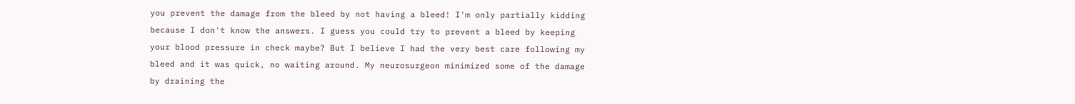you prevent the damage from the bleed by not having a bleed! I'm only partially kidding because I don't know the answers. I guess you could try to prevent a bleed by keeping your blood pressure in check maybe? But I believe I had the very best care following my bleed and it was quick, no waiting around. My neurosurgeon minimized some of the damage by draining the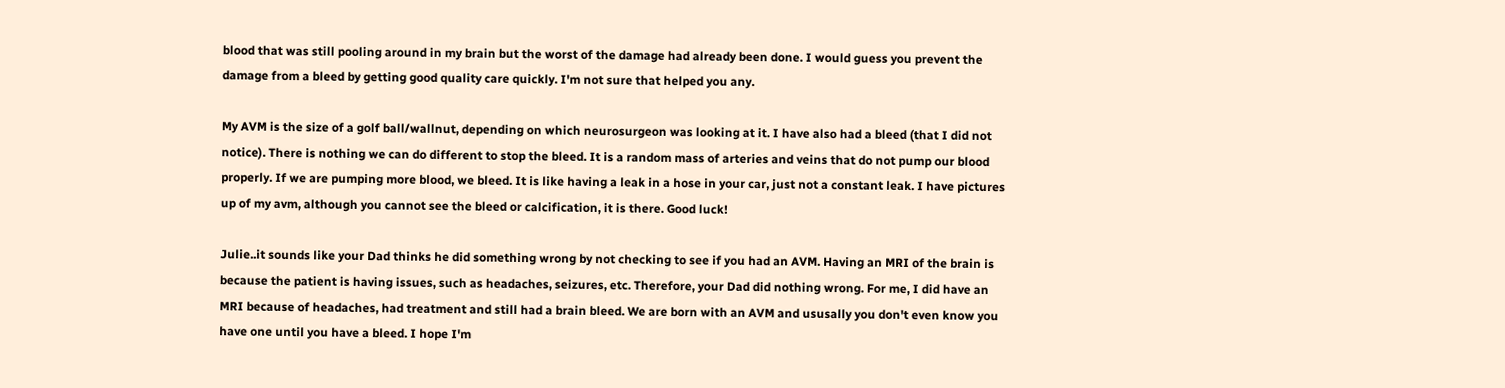blood that was still pooling around in my brain but the worst of the damage had already been done. I would guess you prevent the damage from a bleed by getting good quality care quickly. I'm not sure that helped you any.

My AVM is the size of a golf ball/wallnut, depending on which neurosurgeon was looking at it. I have also had a bleed (that I did not notice). There is nothing we can do different to stop the bleed. It is a random mass of arteries and veins that do not pump our blood properly. If we are pumping more blood, we bleed. It is like having a leak in a hose in your car, just not a constant leak. I have pictures up of my avm, although you cannot see the bleed or calcification, it is there. Good luck!

Julie..it sounds like your Dad thinks he did something wrong by not checking to see if you had an AVM. Having an MRI of the brain is because the patient is having issues, such as headaches, seizures, etc. Therefore, your Dad did nothing wrong. For me, I did have an MRI because of headaches, had treatment and still had a brain bleed. We are born with an AVM and ususally you don't even know you have one until you have a bleed. I hope I'm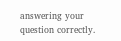answering your question correctly.